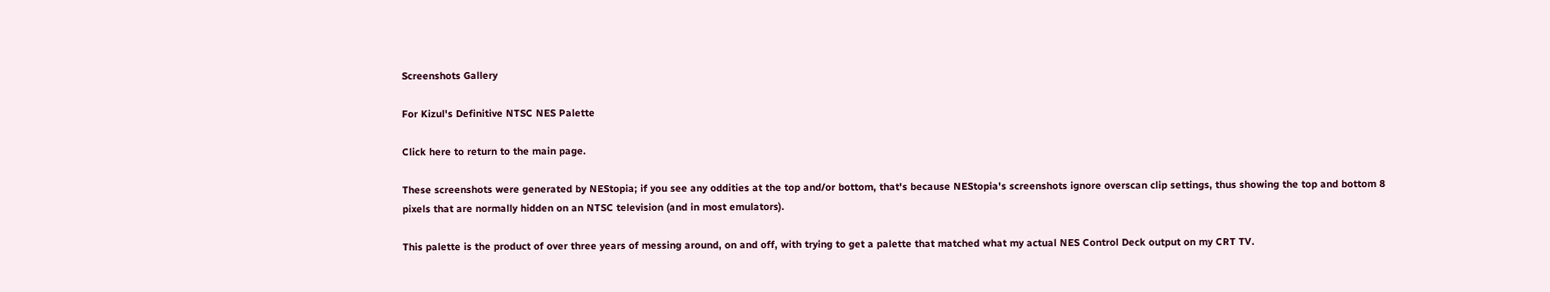Screenshots Gallery

For Kizul's Definitive NTSC NES Palette

Click here to return to the main page.

These screenshots were generated by NEStopia; if you see any oddities at the top and/or bottom, that's because NEStopia's screenshots ignore overscan clip settings, thus showing the top and bottom 8 pixels that are normally hidden on an NTSC television (and in most emulators).

This palette is the product of over three years of messing around, on and off, with trying to get a palette that matched what my actual NES Control Deck output on my CRT TV.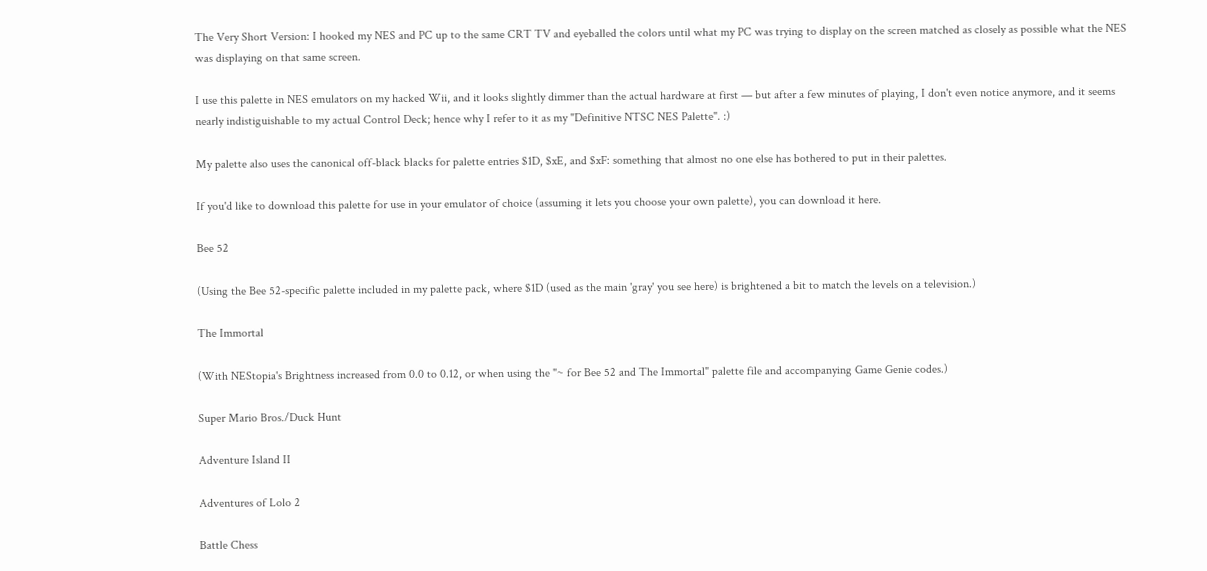The Very Short Version: I hooked my NES and PC up to the same CRT TV and eyeballed the colors until what my PC was trying to display on the screen matched as closely as possible what the NES was displaying on that same screen.

I use this palette in NES emulators on my hacked Wii, and it looks slightly dimmer than the actual hardware at first — but after a few minutes of playing, I don't even notice anymore, and it seems nearly indistiguishable to my actual Control Deck; hence why I refer to it as my "Definitive NTSC NES Palette". :)

My palette also uses the canonical off-black blacks for palette entries $1D, $xE, and $xF: something that almost no one else has bothered to put in their palettes.

If you'd like to download this palette for use in your emulator of choice (assuming it lets you choose your own palette), you can download it here.

Bee 52

(Using the Bee 52-specific palette included in my palette pack, where $1D (used as the main 'gray' you see here) is brightened a bit to match the levels on a television.)

The Immortal

(With NEStopia's Brightness increased from 0.0 to 0.12, or when using the "~ for Bee 52 and The Immortal" palette file and accompanying Game Genie codes.)

Super Mario Bros./Duck Hunt

Adventure Island II

Adventures of Lolo 2

Battle Chess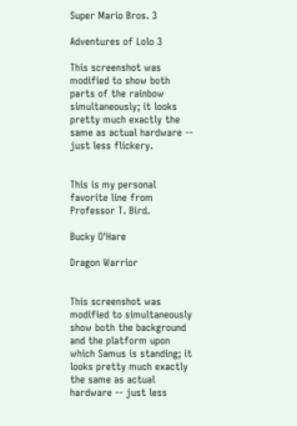Super Mario Bros. 3

Adventures of Lolo 3

This screenshot was modified to show both parts of the rainbow simultaneously; it looks pretty much exactly the same as actual hardware -- just less flickery.


This is my personal favorite line from Professor T. Bird.

Bucky O'Hare

Dragon Warrior


This screenshot was modified to simultaneously show both the background and the platform upon which Samus is standing; it looks pretty much exactly the same as actual hardware -- just less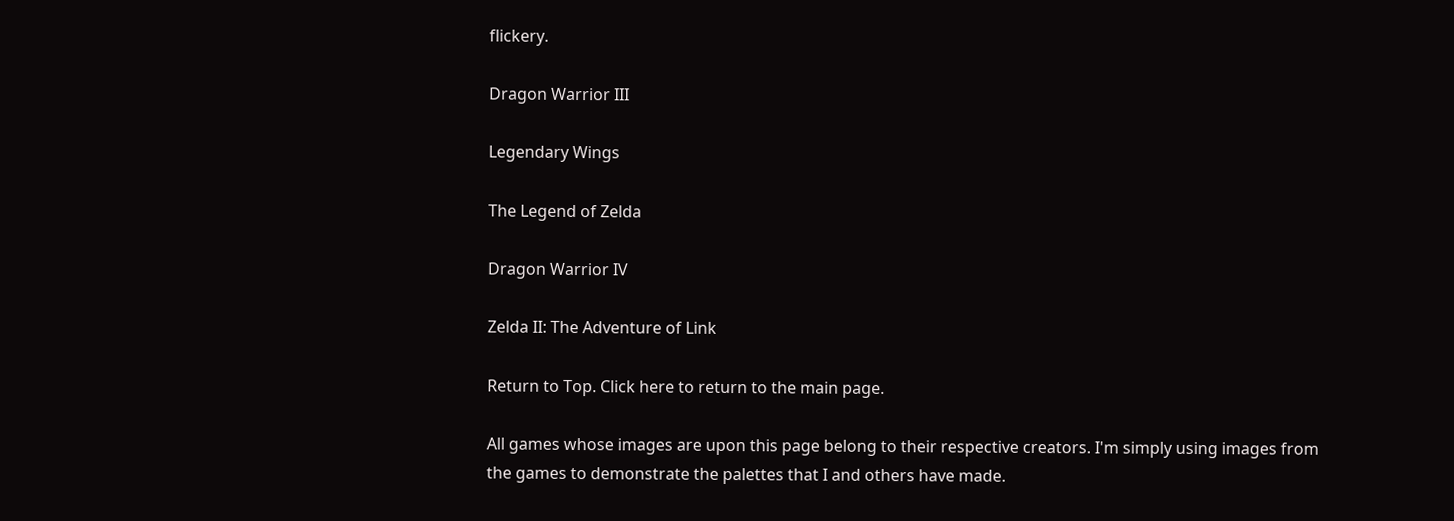flickery.

Dragon Warrior III

Legendary Wings

The Legend of Zelda

Dragon Warrior IV

Zelda II: The Adventure of Link

Return to Top. Click here to return to the main page.

All games whose images are upon this page belong to their respective creators. I'm simply using images from the games to demonstrate the palettes that I and others have made.